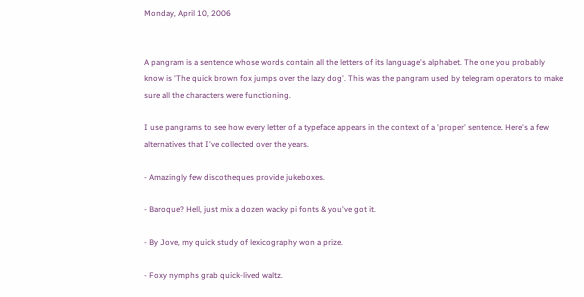Monday, April 10, 2006


A pangram is a sentence whose words contain all the letters of its language's alphabet. The one you probably know is 'The quick brown fox jumps over the lazy dog'. This was the pangram used by telegram operators to make sure all the characters were functioning.

I use pangrams to see how every letter of a typeface appears in the context of a 'proper' sentence. Here's a few alternatives that I've collected over the years.

- Amazingly few discotheques provide jukeboxes.

- Baroque? Hell, just mix a dozen wacky pi fonts & you've got it.

- By Jove, my quick study of lexicography won a prize.

- Foxy nymphs grab quick-lived waltz.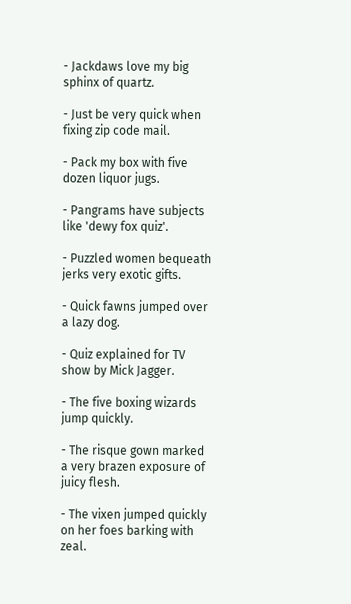- Jackdaws love my big sphinx of quartz.

- Just be very quick when fixing zip code mail.

- Pack my box with five dozen liquor jugs.

- Pangrams have subjects like 'dewy fox quiz'.

- Puzzled women bequeath jerks very exotic gifts.

- Quick fawns jumped over a lazy dog.

- Quiz explained for TV show by Mick Jagger.

- The five boxing wizards jump quickly.

- The risque gown marked a very brazen exposure of juicy flesh.

- The vixen jumped quickly on her foes barking with zeal.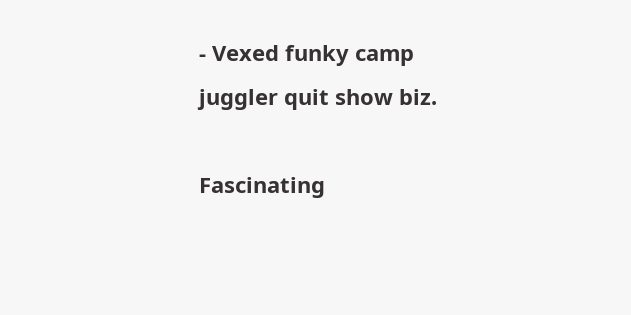- Vexed funky camp juggler quit show biz.

Fascinating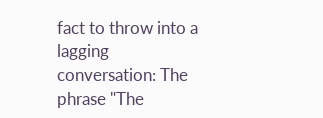fact to throw into a lagging conversation: The phrase "The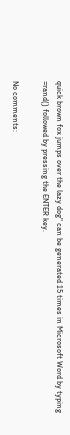quick brown fox jumps over the lazy dog" can be generated 15 times in Microsoft Word by typing =rand() followed by pressing the ENTER key.

No comments: